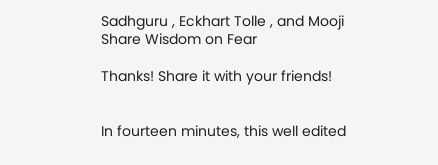Sadhguru , Eckhart Tolle , and Mooji Share Wisdom on Fear

Thanks! Share it with your friends!


In fourteen minutes, this well edited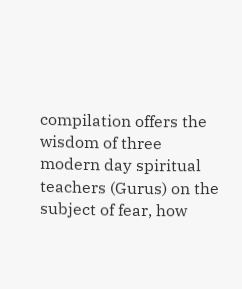compilation offers the wisdom of three modern day spiritual teachers (Gurus) on the subject of fear, how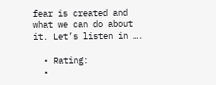fear is created and what we can do about it. Let’s listen in ….

  • Rating:
  •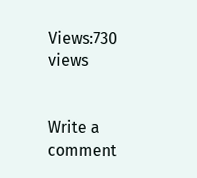Views:730 views


Write a comment